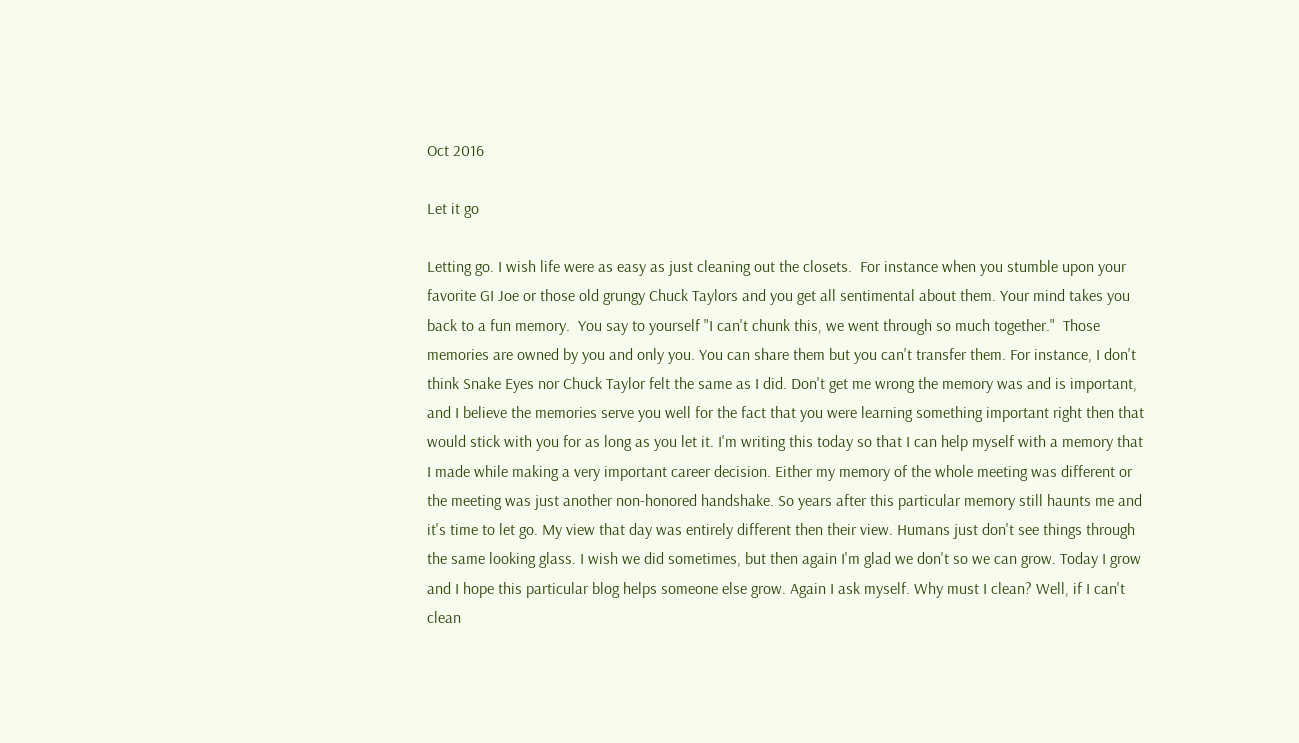Oct 2016

Let it go

Letting go. I wish life were as easy as just cleaning out the closets.  For instance when you stumble upon your favorite GI Joe or those old grungy Chuck Taylors and you get all sentimental about them. Your mind takes you back to a fun memory.  You say to yourself "I can't chunk this, we went through so much together."  Those memories are owned by you and only you. You can share them but you can't transfer them. For instance, I don't think Snake Eyes nor Chuck Taylor felt the same as I did. Don't get me wrong the memory was and is important, and I believe the memories serve you well for the fact that you were learning something important right then that would stick with you for as long as you let it. I'm writing this today so that I can help myself with a memory that I made while making a very important career decision. Either my memory of the whole meeting was different or the meeting was just another non-honored handshake. So years after this particular memory still haunts me and it's time to let go. My view that day was entirely different then their view. Humans just don't see things through the same looking glass. I wish we did sometimes, but then again I'm glad we don't so we can grow. Today I grow and I hope this particular blog helps someone else grow. Again I ask myself. Why must I clean? Well, if I can't clean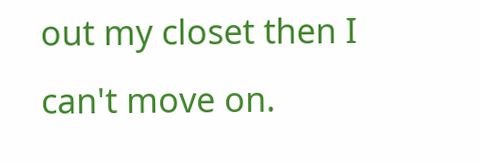out my closet then I can't move on.